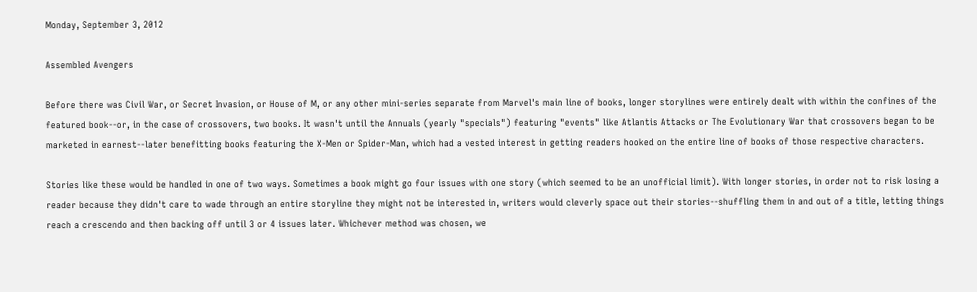Monday, September 3, 2012

Assembled Avengers

Before there was Civil War, or Secret Invasion, or House of M, or any other mini-series separate from Marvel's main line of books, longer storylines were entirely dealt with within the confines of the featured book--or, in the case of crossovers, two books. It wasn't until the Annuals (yearly "specials") featuring "events" like Atlantis Attacks or The Evolutionary War that crossovers began to be marketed in earnest--later benefitting books featuring the X-Men or Spider-Man, which had a vested interest in getting readers hooked on the entire line of books of those respective characters.

Stories like these would be handled in one of two ways. Sometimes a book might go four issues with one story (which seemed to be an unofficial limit). With longer stories, in order not to risk losing a reader because they didn't care to wade through an entire storyline they might not be interested in, writers would cleverly space out their stories--shuffling them in and out of a title, letting things reach a crescendo and then backing off until 3 or 4 issues later. Whichever method was chosen, we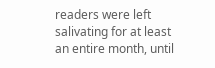readers were left salivating for at least an entire month, until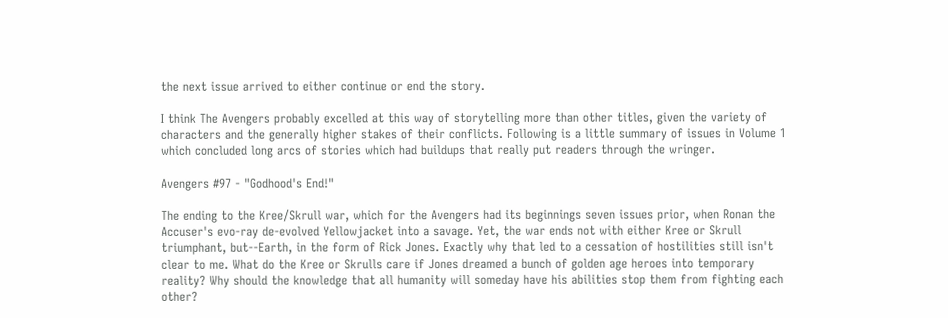the next issue arrived to either continue or end the story.

I think The Avengers probably excelled at this way of storytelling more than other titles, given the variety of characters and the generally higher stakes of their conflicts. Following is a little summary of issues in Volume 1 which concluded long arcs of stories which had buildups that really put readers through the wringer.

Avengers #97 - "Godhood's End!"

The ending to the Kree/Skrull war, which for the Avengers had its beginnings seven issues prior, when Ronan the Accuser's evo-ray de-evolved Yellowjacket into a savage. Yet, the war ends not with either Kree or Skrull triumphant, but--Earth, in the form of Rick Jones. Exactly why that led to a cessation of hostilities still isn't clear to me. What do the Kree or Skrulls care if Jones dreamed a bunch of golden age heroes into temporary reality? Why should the knowledge that all humanity will someday have his abilities stop them from fighting each other?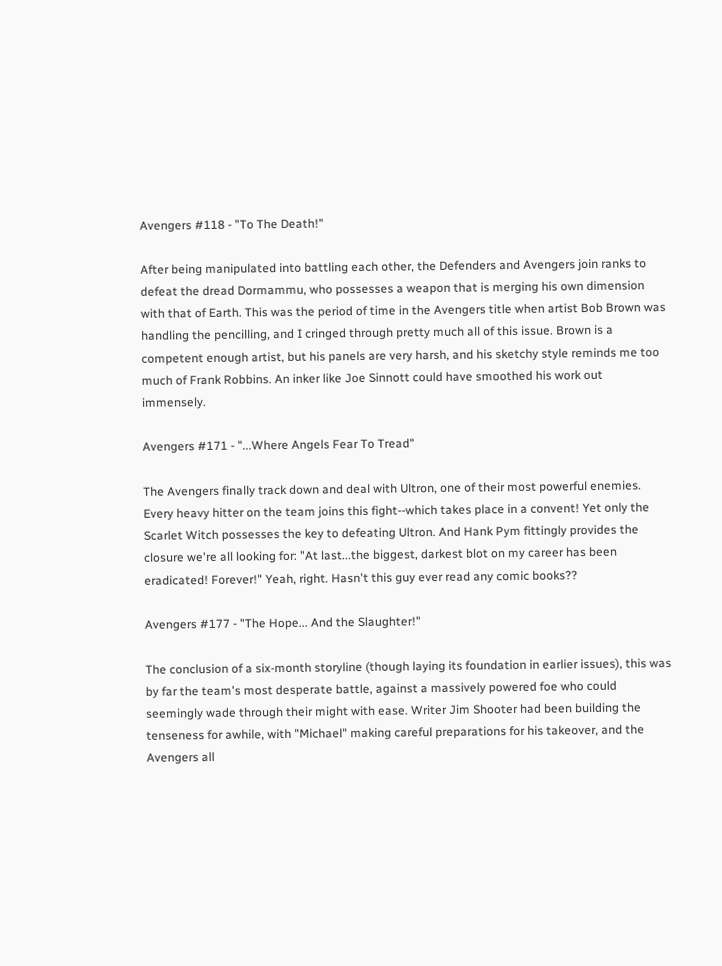Avengers #118 - "To The Death!"

After being manipulated into battling each other, the Defenders and Avengers join ranks to defeat the dread Dormammu, who possesses a weapon that is merging his own dimension with that of Earth. This was the period of time in the Avengers title when artist Bob Brown was handling the pencilling, and I cringed through pretty much all of this issue. Brown is a competent enough artist, but his panels are very harsh, and his sketchy style reminds me too much of Frank Robbins. An inker like Joe Sinnott could have smoothed his work out immensely.

Avengers #171 - "...Where Angels Fear To Tread"

The Avengers finally track down and deal with Ultron, one of their most powerful enemies. Every heavy hitter on the team joins this fight--which takes place in a convent! Yet only the Scarlet Witch possesses the key to defeating Ultron. And Hank Pym fittingly provides the closure we're all looking for: "At last...the biggest, darkest blot on my career has been eradicated! Forever!" Yeah, right. Hasn't this guy ever read any comic books??

Avengers #177 - "The Hope... And the Slaughter!"

The conclusion of a six-month storyline (though laying its foundation in earlier issues), this was by far the team's most desperate battle, against a massively powered foe who could seemingly wade through their might with ease. Writer Jim Shooter had been building the tenseness for awhile, with "Michael" making careful preparations for his takeover, and the Avengers all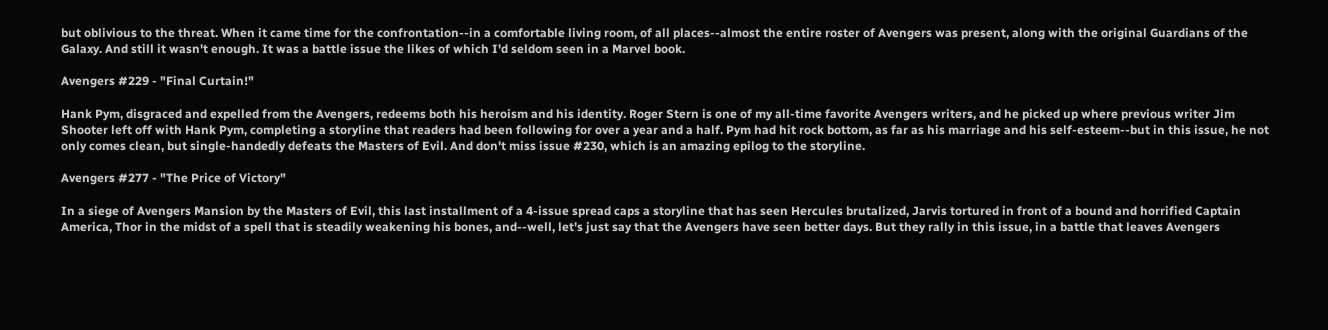but oblivious to the threat. When it came time for the confrontation--in a comfortable living room, of all places--almost the entire roster of Avengers was present, along with the original Guardians of the Galaxy. And still it wasn't enough. It was a battle issue the likes of which I'd seldom seen in a Marvel book.

Avengers #229 - "Final Curtain!"

Hank Pym, disgraced and expelled from the Avengers, redeems both his heroism and his identity. Roger Stern is one of my all-time favorite Avengers writers, and he picked up where previous writer Jim Shooter left off with Hank Pym, completing a storyline that readers had been following for over a year and a half. Pym had hit rock bottom, as far as his marriage and his self-esteem--but in this issue, he not only comes clean, but single-handedly defeats the Masters of Evil. And don't miss issue #230, which is an amazing epilog to the storyline.

Avengers #277 - "The Price of Victory"

In a siege of Avengers Mansion by the Masters of Evil, this last installment of a 4-issue spread caps a storyline that has seen Hercules brutalized, Jarvis tortured in front of a bound and horrified Captain America, Thor in the midst of a spell that is steadily weakening his bones, and--well, let's just say that the Avengers have seen better days. But they rally in this issue, in a battle that leaves Avengers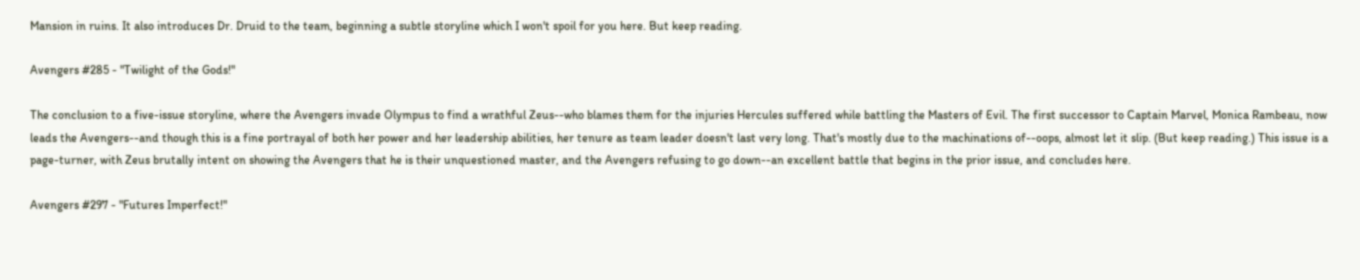Mansion in ruins. It also introduces Dr. Druid to the team, beginning a subtle storyline which I won't spoil for you here. But keep reading.

Avengers #285 - "Twilight of the Gods!"

The conclusion to a five-issue storyline, where the Avengers invade Olympus to find a wrathful Zeus--who blames them for the injuries Hercules suffered while battling the Masters of Evil. The first successor to Captain Marvel, Monica Rambeau, now leads the Avengers--and though this is a fine portrayal of both her power and her leadership abilities, her tenure as team leader doesn't last very long. That's mostly due to the machinations of--oops, almost let it slip. (But keep reading.) This issue is a page-turner, with Zeus brutally intent on showing the Avengers that he is their unquestioned master, and the Avengers refusing to go down--an excellent battle that begins in the prior issue, and concludes here.

Avengers #297 - "Futures Imperfect!"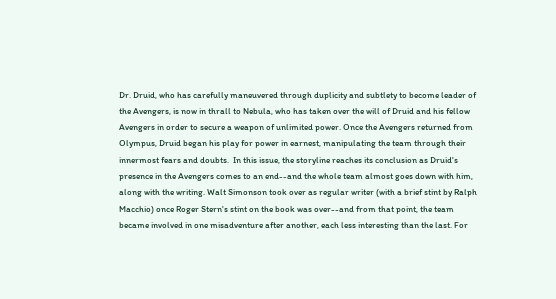Dr. Druid, who has carefully maneuvered through duplicity and subtlety to become leader of the Avengers, is now in thrall to Nebula, who has taken over the will of Druid and his fellow Avengers in order to secure a weapon of unlimited power. Once the Avengers returned from Olympus, Druid began his play for power in earnest, manipulating the team through their innermost fears and doubts.  In this issue, the storyline reaches its conclusion as Druid's presence in the Avengers comes to an end--and the whole team almost goes down with him, along with the writing. Walt Simonson took over as regular writer (with a brief stint by Ralph Macchio) once Roger Stern's stint on the book was over--and from that point, the team became involved in one misadventure after another, each less interesting than the last. For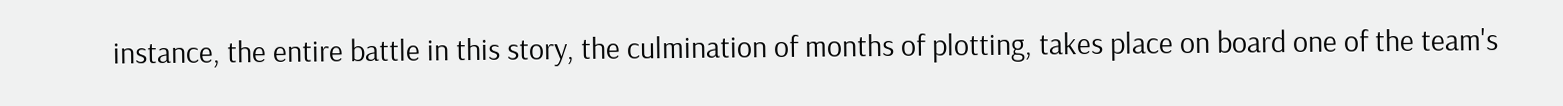instance, the entire battle in this story, the culmination of months of plotting, takes place on board one of the team's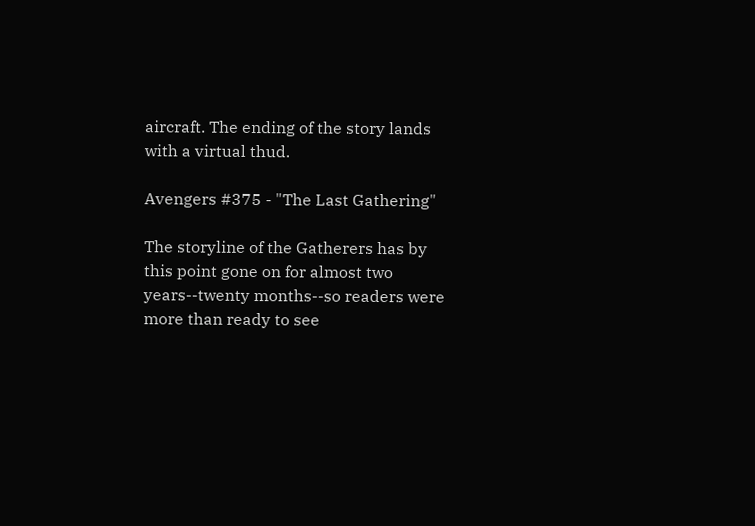aircraft. The ending of the story lands with a virtual thud.

Avengers #375 - "The Last Gathering"

The storyline of the Gatherers has by this point gone on for almost two years--twenty months--so readers were more than ready to see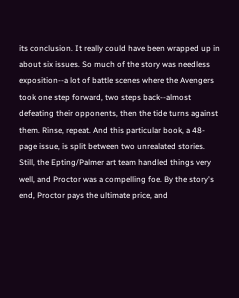its conclusion. It really could have been wrapped up in about six issues. So much of the story was needless exposition--a lot of battle scenes where the Avengers took one step forward, two steps back--almost defeating their opponents, then the tide turns against them. Rinse, repeat. And this particular book, a 48-page issue, is split between two unrealated stories. Still, the Epting/Palmer art team handled things very well, and Proctor was a compelling foe. By the story's end, Proctor pays the ultimate price, and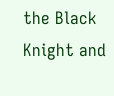the Black Knight and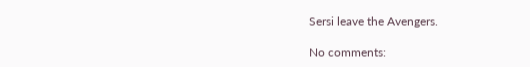Sersi leave the Avengers.

No comments: